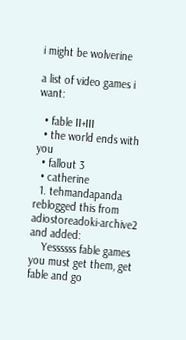i might be wolverine

a list of video games i want:

  • fable II+III
  • the world ends with you
  • fallout 3
  • catherine
  1. tehmandapanda reblogged this from adiostoreadoki-archive2 and added:
    Yessssss fable games you must get them, get fable and go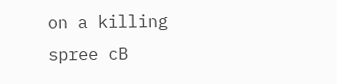on a killing spree cB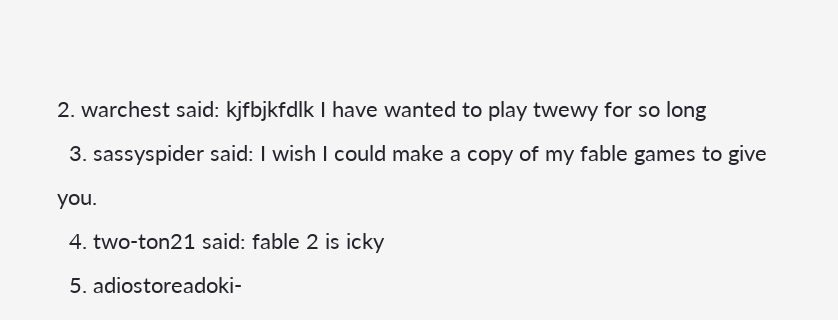2. warchest said: kjfbjkfdlk I have wanted to play twewy for so long
  3. sassyspider said: I wish I could make a copy of my fable games to give you.
  4. two-ton21 said: fable 2 is icky
  5. adiostoreadoki-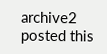archive2 posted this